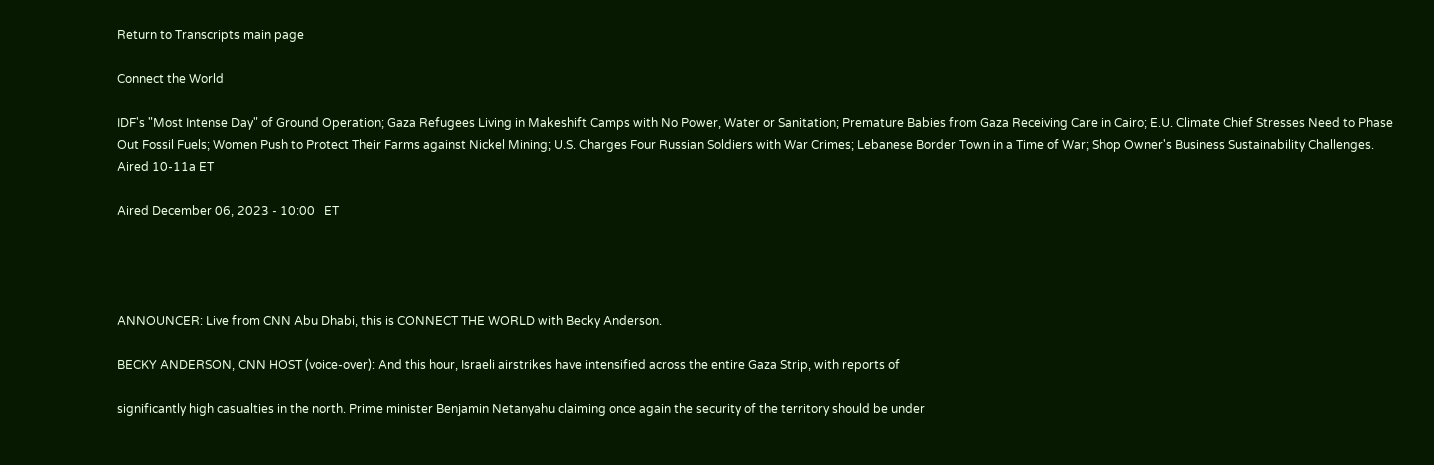Return to Transcripts main page

Connect the World

IDF's "Most Intense Day" of Ground Operation; Gaza Refugees Living in Makeshift Camps with No Power, Water or Sanitation; Premature Babies from Gaza Receiving Care in Cairo; E.U. Climate Chief Stresses Need to Phase Out Fossil Fuels; Women Push to Protect Their Farms against Nickel Mining; U.S. Charges Four Russian Soldiers with War Crimes; Lebanese Border Town in a Time of War; Shop Owner's Business Sustainability Challenges. Aired 10-11a ET

Aired December 06, 2023 - 10:00   ET




ANNOUNCER: Live from CNN Abu Dhabi, this is CONNECT THE WORLD with Becky Anderson.

BECKY ANDERSON, CNN HOST (voice-over): And this hour, Israeli airstrikes have intensified across the entire Gaza Strip, with reports of

significantly high casualties in the north. Prime minister Benjamin Netanyahu claiming once again the security of the territory should be under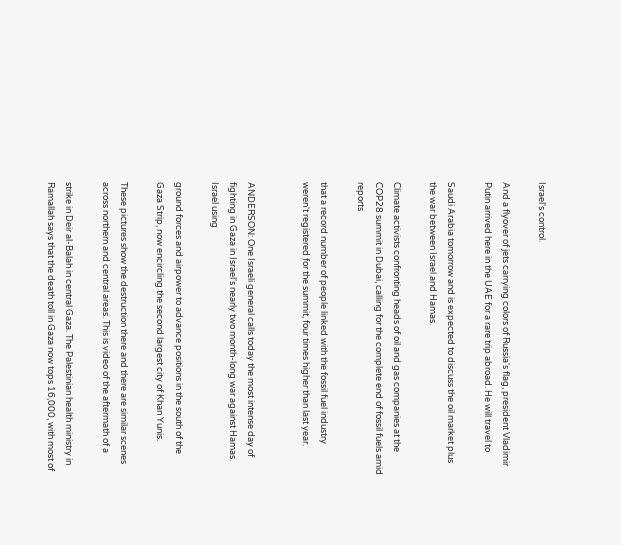Israel's control.

And a flyover of jets carrying colors of Russia's flag, president Vladimir Putin arrived here in the UAE for a rare trip abroad. He will travel to

Saudi Arabia tomorrow and is expected to discuss the oil market plus the war between Israel and Hamas.

Climate activists confronting heads of oil and gas companies at the COP28 summit in Dubai, calling for the complete end of fossil fuels amid reports

that a record number of people linked with the fossil fuel industry weren't registered for the summit, four times higher than last year.


ANDERSON: One Israeli general calls today the most intense day of fighting in Gaza in Israel's nearly two month-long war against Hamas. Israel using

ground forces and airpower to advance positions in the south of the Gaza Strip, now encircling the second largest city of Khan Yunis.

These pictures show the destruction there and there are similar scenes across northern and central areas. This is video of the aftermath of a

strike in Deir al-Balah in central Gaza. The Palestinian health ministry in Ramallah says that the death toll in Gaza now tops 16,000, with most of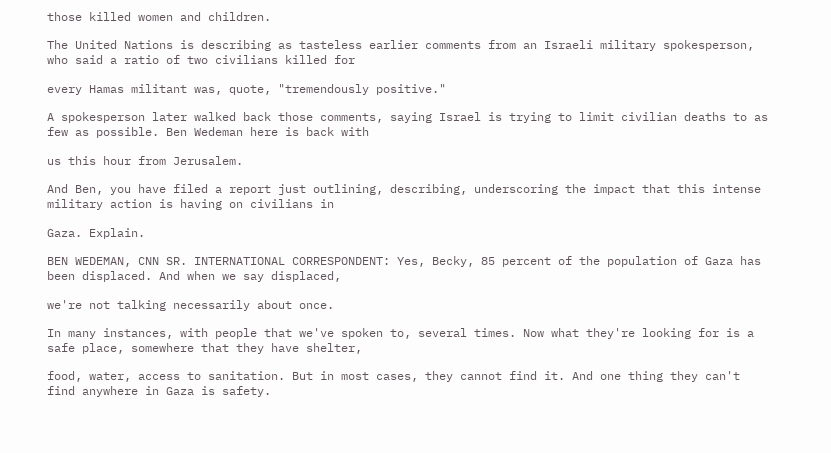those killed women and children.

The United Nations is describing as tasteless earlier comments from an Israeli military spokesperson, who said a ratio of two civilians killed for

every Hamas militant was, quote, "tremendously positive."

A spokesperson later walked back those comments, saying Israel is trying to limit civilian deaths to as few as possible. Ben Wedeman here is back with

us this hour from Jerusalem.

And Ben, you have filed a report just outlining, describing, underscoring the impact that this intense military action is having on civilians in

Gaza. Explain.

BEN WEDEMAN, CNN SR. INTERNATIONAL CORRESPONDENT: Yes, Becky, 85 percent of the population of Gaza has been displaced. And when we say displaced,

we're not talking necessarily about once.

In many instances, with people that we've spoken to, several times. Now what they're looking for is a safe place, somewhere that they have shelter,

food, water, access to sanitation. But in most cases, they cannot find it. And one thing they can't find anywhere in Gaza is safety.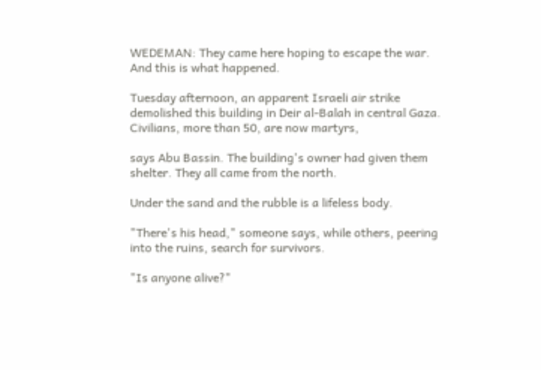WEDEMAN: They came here hoping to escape the war. And this is what happened.

Tuesday afternoon, an apparent Israeli air strike demolished this building in Deir al-Balah in central Gaza. Civilians, more than 50, are now martyrs,

says Abu Bassin. The building's owner had given them shelter. They all came from the north.

Under the sand and the rubble is a lifeless body.

"There's his head," someone says, while others, peering into the ruins, search for survivors.

"Is anyone alive?"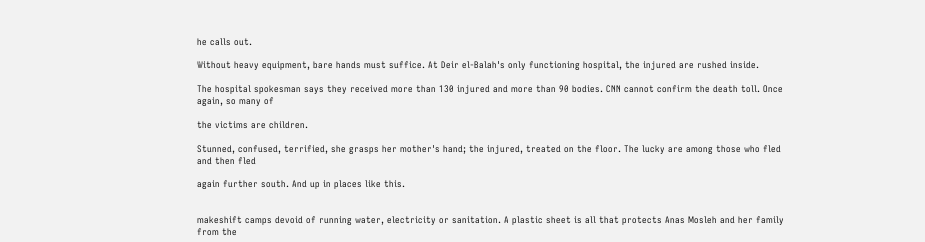he calls out.

Without heavy equipment, bare hands must suffice. At Deir el-Balah's only functioning hospital, the injured are rushed inside.

The hospital spokesman says they received more than 130 injured and more than 90 bodies. CNN cannot confirm the death toll. Once again, so many of

the victims are children.

Stunned, confused, terrified, she grasps her mother's hand; the injured, treated on the floor. The lucky are among those who fled and then fled

again further south. And up in places like this.


makeshift camps devoid of running water, electricity or sanitation. A plastic sheet is all that protects Anas Mosleh and her family from the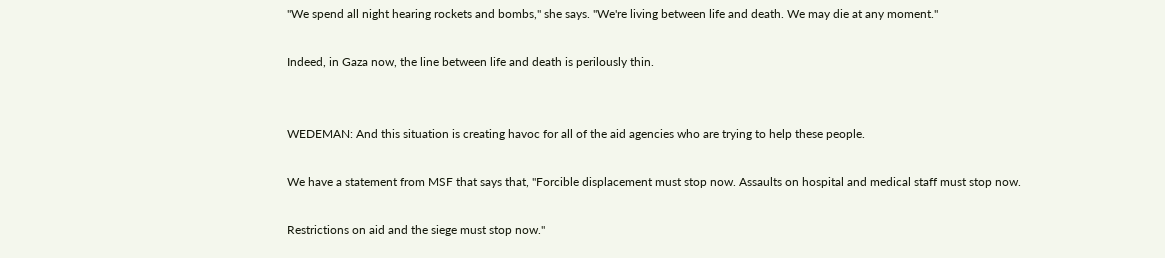"We spend all night hearing rockets and bombs," she says. "We're living between life and death. We may die at any moment."

Indeed, in Gaza now, the line between life and death is perilously thin.


WEDEMAN: And this situation is creating havoc for all of the aid agencies who are trying to help these people.

We have a statement from MSF that says that, "Forcible displacement must stop now. Assaults on hospital and medical staff must stop now.

Restrictions on aid and the siege must stop now."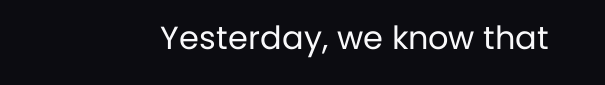Yesterday, we know that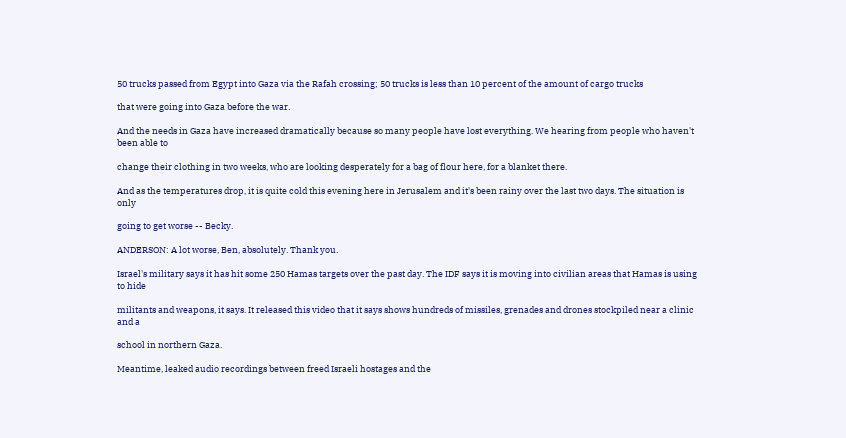50 trucks passed from Egypt into Gaza via the Rafah crossing; 50 trucks is less than 10 percent of the amount of cargo trucks

that were going into Gaza before the war.

And the needs in Gaza have increased dramatically because so many people have lost everything. We hearing from people who haven't been able to

change their clothing in two weeks, who are looking desperately for a bag of flour here, for a blanket there.

And as the temperatures drop, it is quite cold this evening here in Jerusalem and it's been rainy over the last two days. The situation is only

going to get worse -- Becky.

ANDERSON: A lot worse, Ben, absolutely. Thank you.

Israel's military says it has hit some 250 Hamas targets over the past day. The IDF says it is moving into civilian areas that Hamas is using to hide

militants and weapons, it says. It released this video that it says shows hundreds of missiles, grenades and drones stockpiled near a clinic and a

school in northern Gaza.

Meantime, leaked audio recordings between freed Israeli hostages and the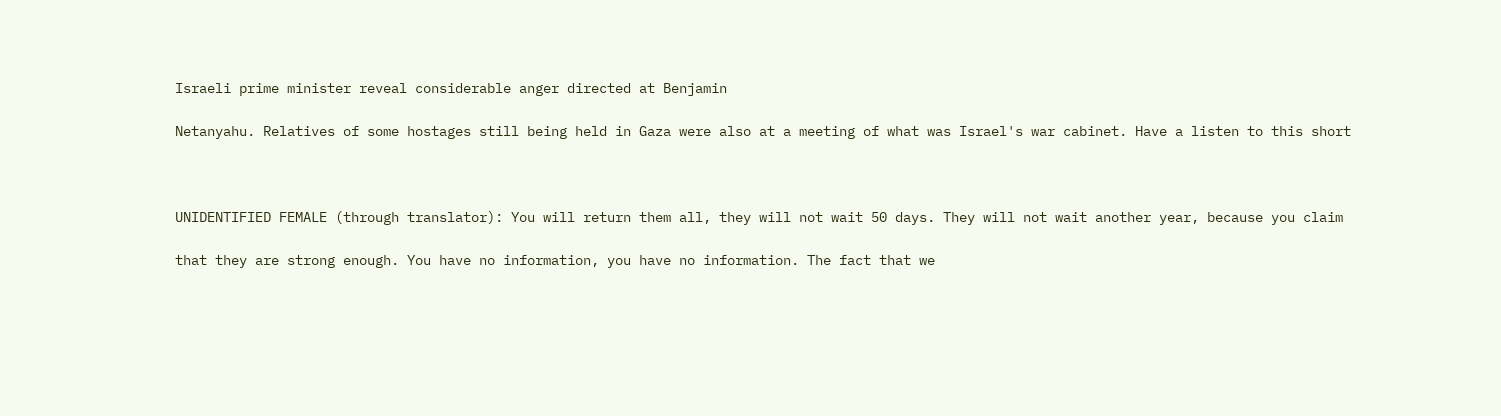Israeli prime minister reveal considerable anger directed at Benjamin

Netanyahu. Relatives of some hostages still being held in Gaza were also at a meeting of what was Israel's war cabinet. Have a listen to this short



UNIDENTIFIED FEMALE (through translator): You will return them all, they will not wait 50 days. They will not wait another year, because you claim

that they are strong enough. You have no information, you have no information. The fact that we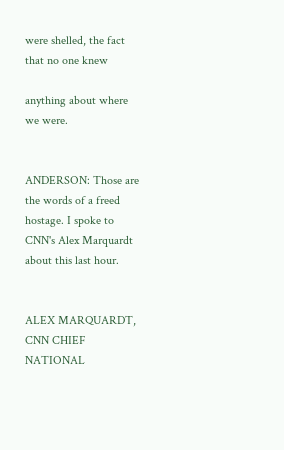were shelled, the fact that no one knew

anything about where we were.


ANDERSON: Those are the words of a freed hostage. I spoke to CNN's Alex Marquardt about this last hour.


ALEX MARQUARDT, CNN CHIEF NATIONAL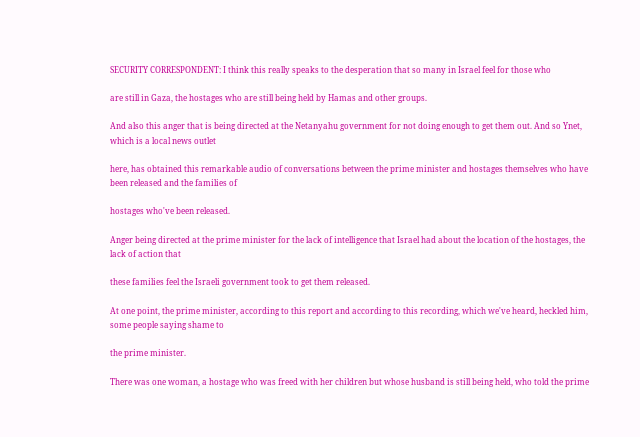SECURITY CORRESPONDENT: I think this really speaks to the desperation that so many in Israel feel for those who

are still in Gaza, the hostages who are still being held by Hamas and other groups.

And also this anger that is being directed at the Netanyahu government for not doing enough to get them out. And so Ynet, which is a local news outlet

here, has obtained this remarkable audio of conversations between the prime minister and hostages themselves who have been released and the families of

hostages who've been released.

Anger being directed at the prime minister for the lack of intelligence that Israel had about the location of the hostages, the lack of action that

these families feel the Israeli government took to get them released.

At one point, the prime minister, according to this report and according to this recording, which we've heard, heckled him, some people saying shame to

the prime minister.

There was one woman, a hostage who was freed with her children but whose husband is still being held, who told the prime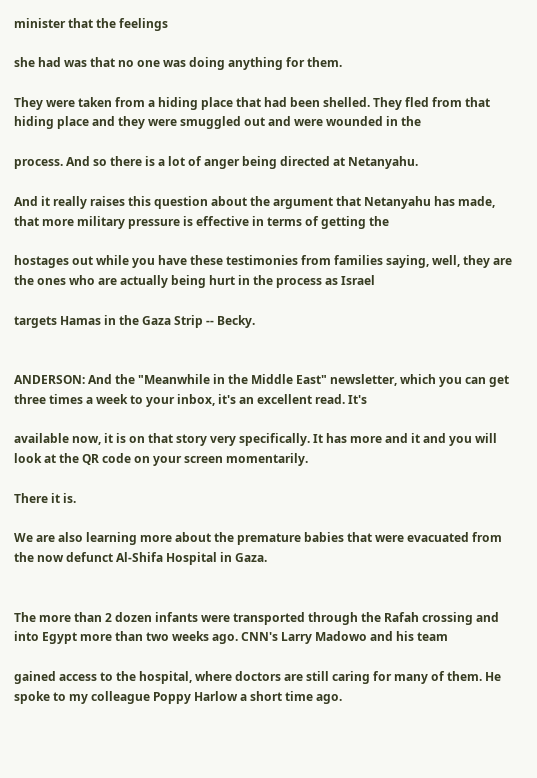minister that the feelings

she had was that no one was doing anything for them.

They were taken from a hiding place that had been shelled. They fled from that hiding place and they were smuggled out and were wounded in the

process. And so there is a lot of anger being directed at Netanyahu.

And it really raises this question about the argument that Netanyahu has made, that more military pressure is effective in terms of getting the

hostages out while you have these testimonies from families saying, well, they are the ones who are actually being hurt in the process as Israel

targets Hamas in the Gaza Strip -- Becky.


ANDERSON: And the "Meanwhile in the Middle East" newsletter, which you can get three times a week to your inbox, it's an excellent read. It's

available now, it is on that story very specifically. It has more and it and you will look at the QR code on your screen momentarily.

There it is.

We are also learning more about the premature babies that were evacuated from the now defunct Al-Shifa Hospital in Gaza.


The more than 2 dozen infants were transported through the Rafah crossing and into Egypt more than two weeks ago. CNN's Larry Madowo and his team

gained access to the hospital, where doctors are still caring for many of them. He spoke to my colleague Poppy Harlow a short time ago.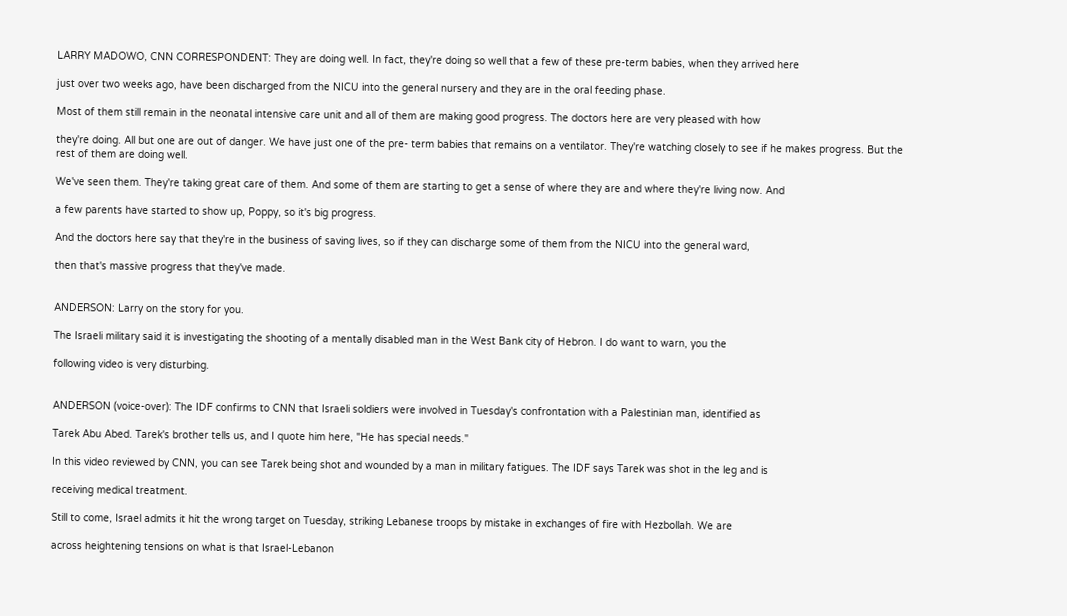LARRY MADOWO, CNN CORRESPONDENT: They are doing well. In fact, they're doing so well that a few of these pre-term babies, when they arrived here

just over two weeks ago, have been discharged from the NICU into the general nursery and they are in the oral feeding phase.

Most of them still remain in the neonatal intensive care unit and all of them are making good progress. The doctors here are very pleased with how

they're doing. All but one are out of danger. We have just one of the pre- term babies that remains on a ventilator. They're watching closely to see if he makes progress. But the rest of them are doing well.

We've seen them. They're taking great care of them. And some of them are starting to get a sense of where they are and where they're living now. And

a few parents have started to show up, Poppy, so it's big progress.

And the doctors here say that they're in the business of saving lives, so if they can discharge some of them from the NICU into the general ward,

then that's massive progress that they've made.


ANDERSON: Larry on the story for you.

The Israeli military said it is investigating the shooting of a mentally disabled man in the West Bank city of Hebron. I do want to warn, you the

following video is very disturbing.


ANDERSON (voice-over): The IDF confirms to CNN that Israeli soldiers were involved in Tuesday's confrontation with a Palestinian man, identified as

Tarek Abu Abed. Tarek's brother tells us, and I quote him here, "He has special needs."

In this video reviewed by CNN, you can see Tarek being shot and wounded by a man in military fatigues. The IDF says Tarek was shot in the leg and is

receiving medical treatment.

Still to come, Israel admits it hit the wrong target on Tuesday, striking Lebanese troops by mistake in exchanges of fire with Hezbollah. We are

across heightening tensions on what is that Israel-Lebanon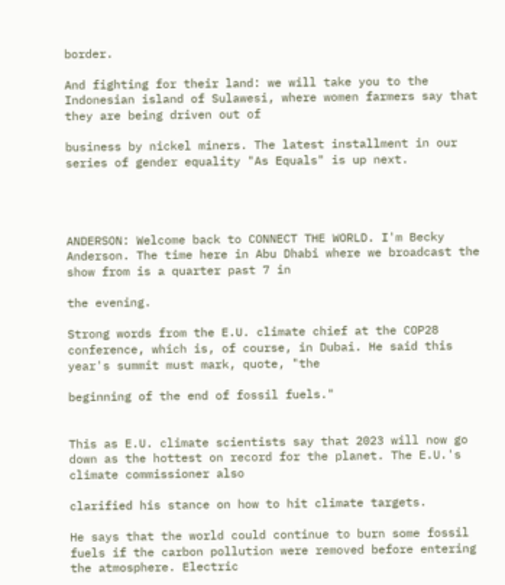border.

And fighting for their land: we will take you to the Indonesian island of Sulawesi, where women farmers say that they are being driven out of

business by nickel miners. The latest installment in our series of gender equality "As Equals" is up next.




ANDERSON: Welcome back to CONNECT THE WORLD. I'm Becky Anderson. The time here in Abu Dhabi where we broadcast the show from is a quarter past 7 in

the evening.

Strong words from the E.U. climate chief at the COP28 conference, which is, of course, in Dubai. He said this year's summit must mark, quote, "the

beginning of the end of fossil fuels."


This as E.U. climate scientists say that 2023 will now go down as the hottest on record for the planet. The E.U.'s climate commissioner also

clarified his stance on how to hit climate targets.

He says that the world could continue to burn some fossil fuels if the carbon pollution were removed before entering the atmosphere. Electric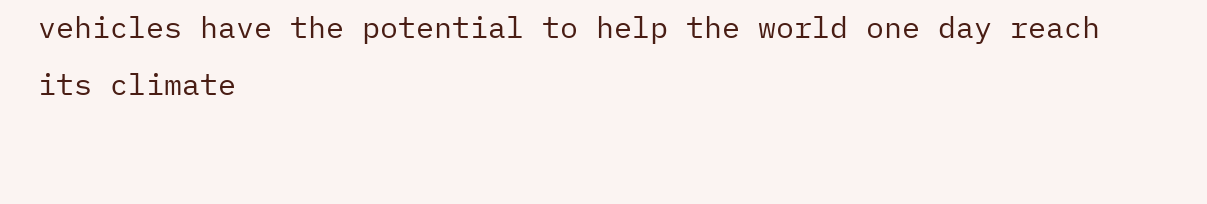vehicles have the potential to help the world one day reach its climate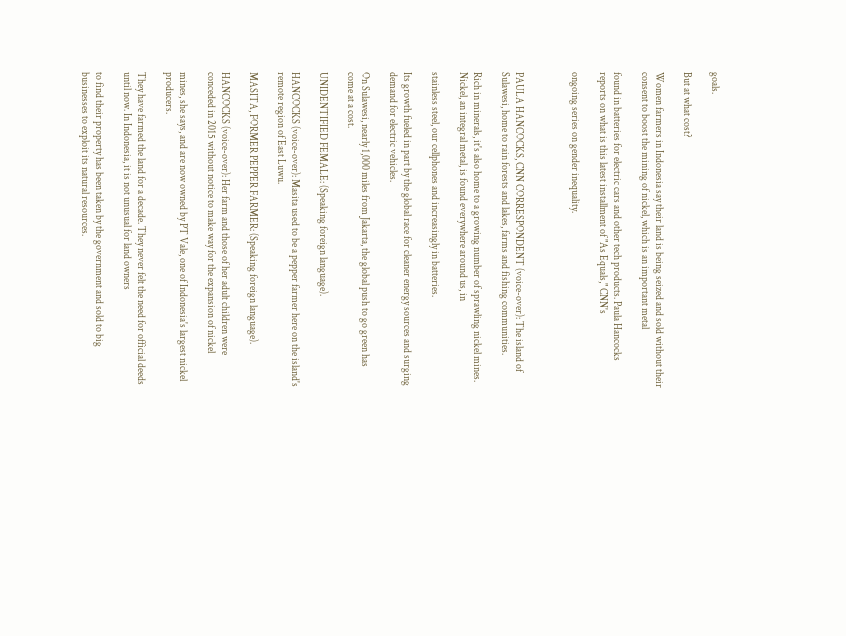goals.

But at what cost?

Women farmers in Indonesia say their land is being seized and sold without their consent to boost the mining of nickel, which is an important metal

found in batteries for electric cars and other tech products. Paula Hancocks reports on what is this latest installment of "As Equals," CNN's

ongoing series on gender inequality.



PAULA HANCOCKS, CNN CORRESPONDENT (voice-over): The island of Sulawesi, home to rain forests and lakes, farms and fishing communities.

Rich in minerals, it's also home to a growing number of sprawling nickel mines. Nickel, an integral metal, is found everywhere around us, in

stainless steel, our cellphones and increasingly in batteries.

Its growth fueled in part by the global race for cleaner energy sources and surging demand for electric vehicles.

On Sulawesi, nearly 1,000 miles from Jakarta, the global push to go green has come at a cost.

UNIDENTIFIED FEMALE: (Speaking foreign language).

HANCOCKS (voice-over): Masita used to be a pepper farmer here on the island's remote region of East Luwu.

MASITA, FORMER PEPPER FARMER: (Speaking foreign language).

HANCOCKS (voice-over): Her farm and those of her adult children were conceded in 2015 without notice to make way for the expansion of nickel

mines, she says, and are now owned by PT Vale, one of Indonesia's largest nickel producers.

They have farmed the land for a decade. They never felt the need for official deeds until now. In Indonesia, it is not unusual for land owners

to find their property has been taken by the government and sold to big businesses to exploit its natural resources.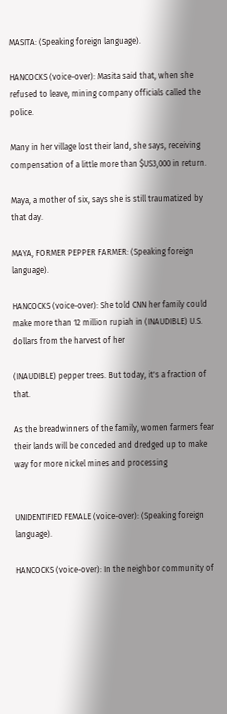MASITA: (Speaking foreign language).

HANCOCKS (voice-over): Masita said that, when she refused to leave, mining company officials called the police.

Many in her village lost their land, she says, receiving compensation of a little more than $US3,000 in return.

Maya, a mother of six, says she is still traumatized by that day.

MAYA, FORMER PEPPER FARMER: (Speaking foreign language).

HANCOCKS (voice-over): She told CNN her family could make more than 12 million rupiah in (INAUDIBLE) U.S. dollars from the harvest of her

(INAUDIBLE) pepper trees. But today, it's a fraction of that.

As the breadwinners of the family, women farmers fear their lands will be conceded and dredged up to make way for more nickel mines and processing


UNIDENTIFIED FEMALE (voice-over): (Speaking foreign language).

HANCOCKS (voice-over): In the neighbor community of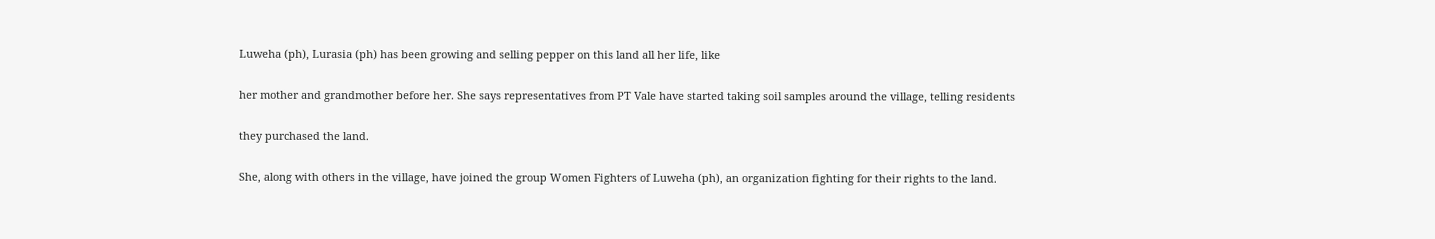Luweha (ph), Lurasia (ph) has been growing and selling pepper on this land all her life, like

her mother and grandmother before her. She says representatives from PT Vale have started taking soil samples around the village, telling residents

they purchased the land.

She, along with others in the village, have joined the group Women Fighters of Luweha (ph), an organization fighting for their rights to the land.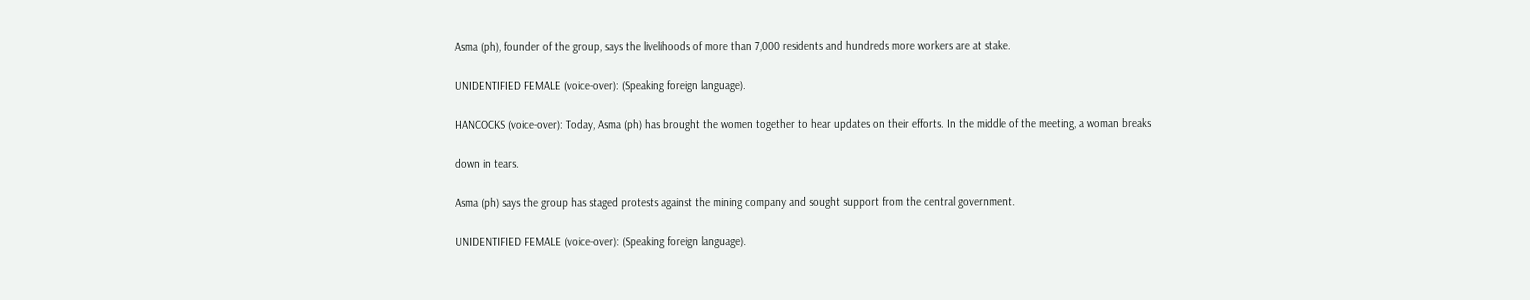Asma (ph), founder of the group, says the livelihoods of more than 7,000 residents and hundreds more workers are at stake.

UNIDENTIFIED FEMALE (voice-over): (Speaking foreign language).

HANCOCKS (voice-over): Today, Asma (ph) has brought the women together to hear updates on their efforts. In the middle of the meeting, a woman breaks

down in tears.

Asma (ph) says the group has staged protests against the mining company and sought support from the central government.

UNIDENTIFIED FEMALE (voice-over): (Speaking foreign language).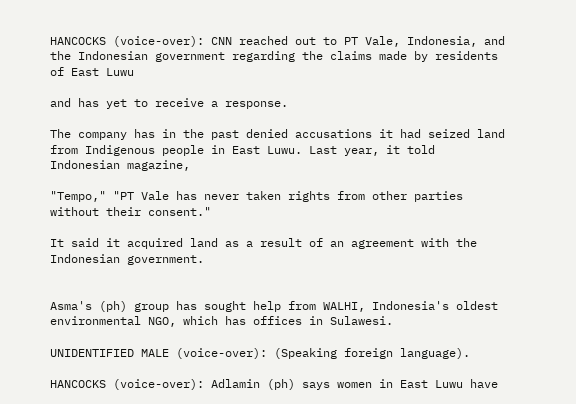HANCOCKS (voice-over): CNN reached out to PT Vale, Indonesia, and the Indonesian government regarding the claims made by residents of East Luwu

and has yet to receive a response.

The company has in the past denied accusations it had seized land from Indigenous people in East Luwu. Last year, it told Indonesian magazine,

"Tempo," "PT Vale has never taken rights from other parties without their consent."

It said it acquired land as a result of an agreement with the Indonesian government.


Asma's (ph) group has sought help from WALHI, Indonesia's oldest environmental NGO, which has offices in Sulawesi.

UNIDENTIFIED MALE (voice-over): (Speaking foreign language).

HANCOCKS (voice-over): Adlamin (ph) says women in East Luwu have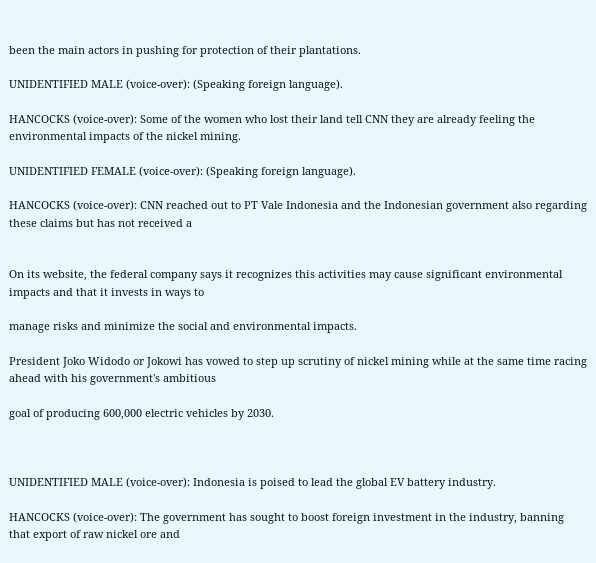been the main actors in pushing for protection of their plantations.

UNIDENTIFIED MALE (voice-over): (Speaking foreign language).

HANCOCKS (voice-over): Some of the women who lost their land tell CNN they are already feeling the environmental impacts of the nickel mining.

UNIDENTIFIED FEMALE (voice-over): (Speaking foreign language).

HANCOCKS (voice-over): CNN reached out to PT Vale Indonesia and the Indonesian government also regarding these claims but has not received a


On its website, the federal company says it recognizes this activities may cause significant environmental impacts and that it invests in ways to

manage risks and minimize the social and environmental impacts.

President Joko Widodo or Jokowi has vowed to step up scrutiny of nickel mining while at the same time racing ahead with his government's ambitious

goal of producing 600,000 electric vehicles by 2030.



UNIDENTIFIED MALE (voice-over): Indonesia is poised to lead the global EV battery industry.

HANCOCKS (voice-over): The government has sought to boost foreign investment in the industry, banning that export of raw nickel ore and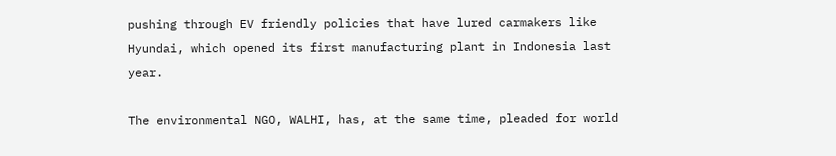pushing through EV friendly policies that have lured carmakers like Hyundai, which opened its first manufacturing plant in Indonesia last year.

The environmental NGO, WALHI, has, at the same time, pleaded for world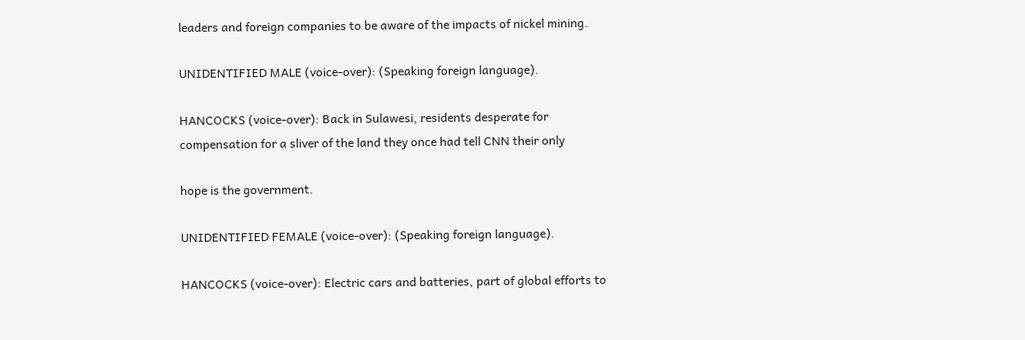leaders and foreign companies to be aware of the impacts of nickel mining.

UNIDENTIFIED MALE (voice-over): (Speaking foreign language).

HANCOCKS (voice-over): Back in Sulawesi, residents desperate for compensation for a sliver of the land they once had tell CNN their only

hope is the government.

UNIDENTIFIED FEMALE (voice-over): (Speaking foreign language).

HANCOCKS (voice-over): Electric cars and batteries, part of global efforts to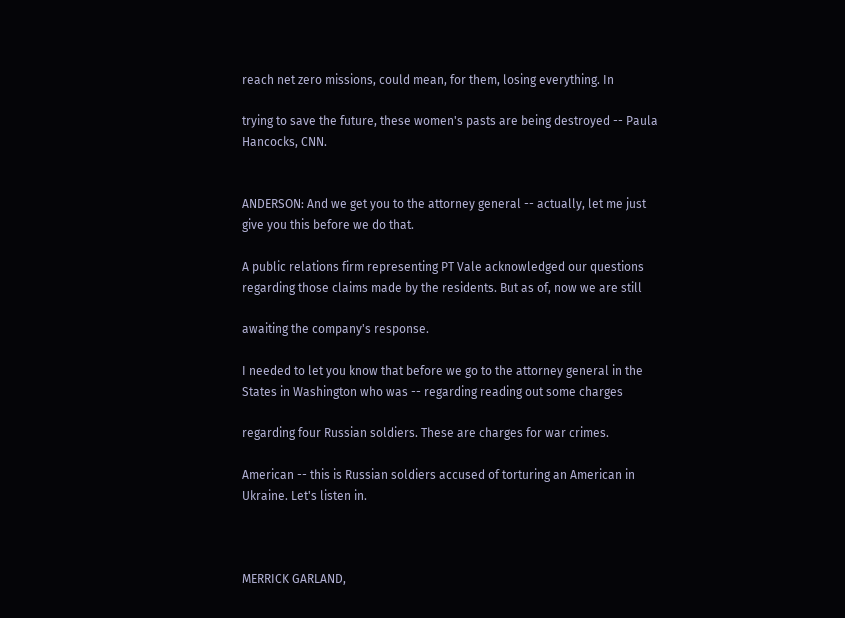reach net zero missions, could mean, for them, losing everything. In

trying to save the future, these women's pasts are being destroyed -- Paula Hancocks, CNN.


ANDERSON: And we get you to the attorney general -- actually, let me just give you this before we do that.

A public relations firm representing PT Vale acknowledged our questions regarding those claims made by the residents. But as of, now we are still

awaiting the company's response.

I needed to let you know that before we go to the attorney general in the States in Washington who was -- regarding reading out some charges

regarding four Russian soldiers. These are charges for war crimes.

American -- this is Russian soldiers accused of torturing an American in Ukraine. Let's listen in.



MERRICK GARLAND,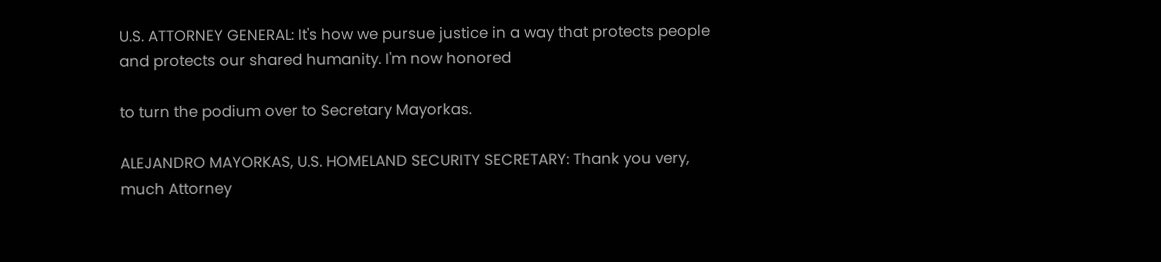U.S. ATTORNEY GENERAL: It's how we pursue justice in a way that protects people and protects our shared humanity. I'm now honored

to turn the podium over to Secretary Mayorkas.

ALEJANDRO MAYORKAS, U.S. HOMELAND SECURITY SECRETARY: Thank you very, much Attorney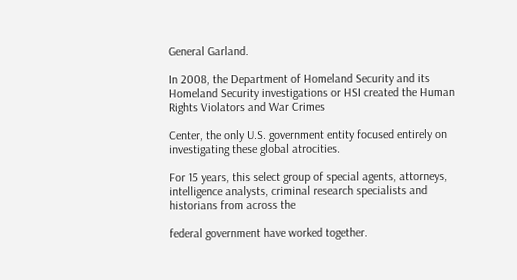General Garland.

In 2008, the Department of Homeland Security and its Homeland Security investigations or HSI created the Human Rights Violators and War Crimes

Center, the only U.S. government entity focused entirely on investigating these global atrocities.

For 15 years, this select group of special agents, attorneys, intelligence analysts, criminal research specialists and historians from across the

federal government have worked together.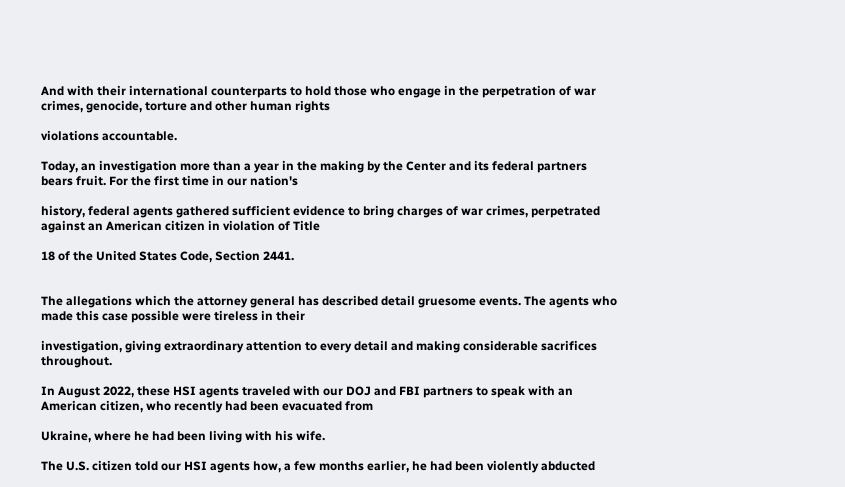And with their international counterparts to hold those who engage in the perpetration of war crimes, genocide, torture and other human rights

violations accountable.

Today, an investigation more than a year in the making by the Center and its federal partners bears fruit. For the first time in our nation's

history, federal agents gathered sufficient evidence to bring charges of war crimes, perpetrated against an American citizen in violation of Title

18 of the United States Code, Section 2441.


The allegations which the attorney general has described detail gruesome events. The agents who made this case possible were tireless in their

investigation, giving extraordinary attention to every detail and making considerable sacrifices throughout.

In August 2022, these HSI agents traveled with our DOJ and FBI partners to speak with an American citizen, who recently had been evacuated from

Ukraine, where he had been living with his wife.

The U.S. citizen told our HSI agents how, a few months earlier, he had been violently abducted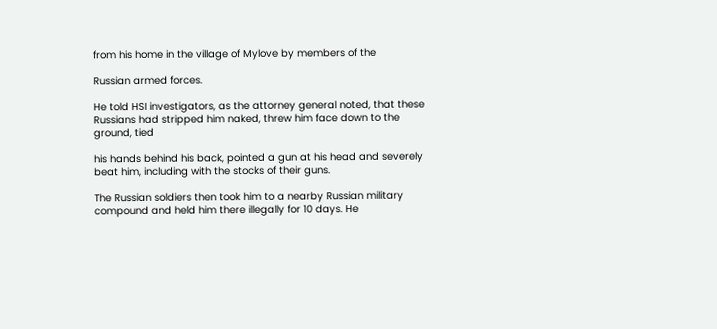from his home in the village of Mylove by members of the

Russian armed forces.

He told HSI investigators, as the attorney general noted, that these Russians had stripped him naked, threw him face down to the ground, tied

his hands behind his back, pointed a gun at his head and severely beat him, including with the stocks of their guns.

The Russian soldiers then took him to a nearby Russian military compound and held him there illegally for 10 days. He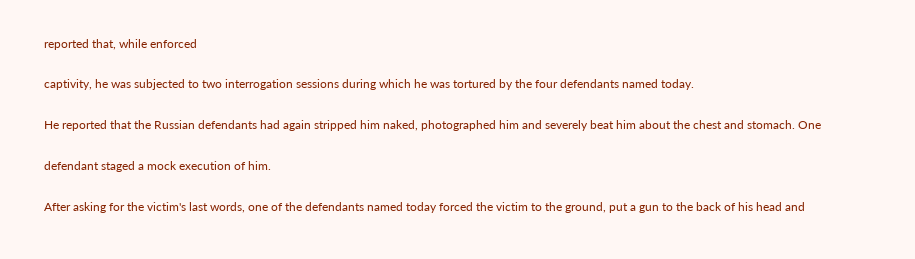reported that, while enforced

captivity, he was subjected to two interrogation sessions during which he was tortured by the four defendants named today.

He reported that the Russian defendants had again stripped him naked, photographed him and severely beat him about the chest and stomach. One

defendant staged a mock execution of him.

After asking for the victim's last words, one of the defendants named today forced the victim to the ground, put a gun to the back of his head and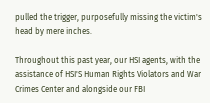pulled the trigger, purposefully missing the victim's head by mere inches.

Throughout this past year, our HSI agents, with the assistance of HSI'S Human Rights Violators and War Crimes Center and alongside our FBI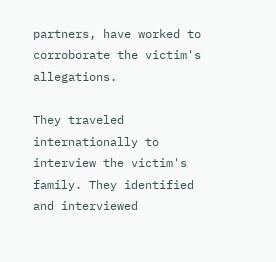partners, have worked to corroborate the victim's allegations.

They traveled internationally to interview the victim's family. They identified and interviewed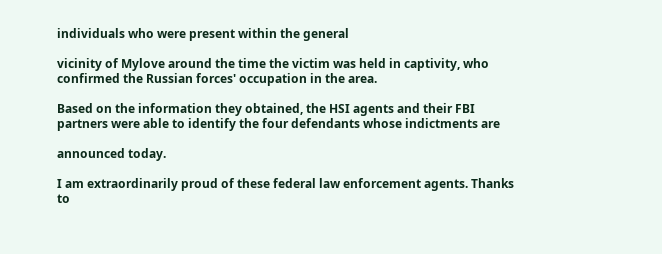individuals who were present within the general

vicinity of Mylove around the time the victim was held in captivity, who confirmed the Russian forces' occupation in the area.

Based on the information they obtained, the HSI agents and their FBI partners were able to identify the four defendants whose indictments are

announced today.

I am extraordinarily proud of these federal law enforcement agents. Thanks to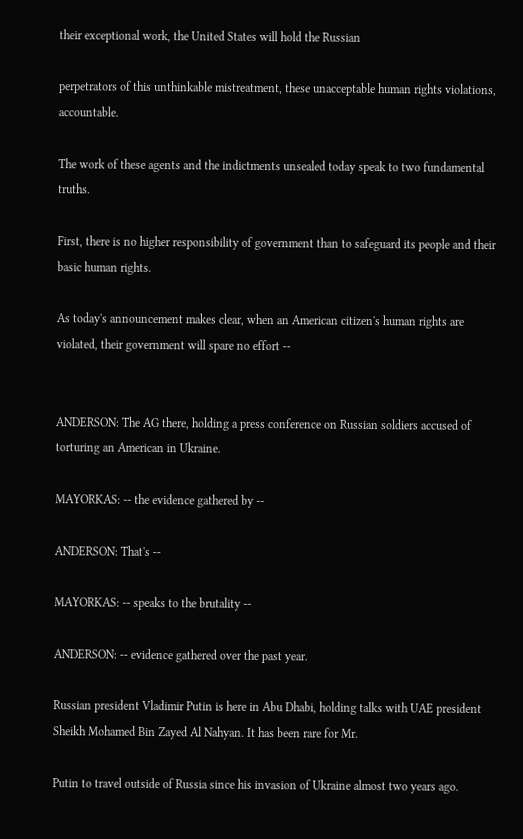their exceptional work, the United States will hold the Russian

perpetrators of this unthinkable mistreatment, these unacceptable human rights violations, accountable.

The work of these agents and the indictments unsealed today speak to two fundamental truths.

First, there is no higher responsibility of government than to safeguard its people and their basic human rights.

As today's announcement makes clear, when an American citizen's human rights are violated, their government will spare no effort --


ANDERSON: The AG there, holding a press conference on Russian soldiers accused of torturing an American in Ukraine.

MAYORKAS: -- the evidence gathered by --

ANDERSON: That's --

MAYORKAS: -- speaks to the brutality --

ANDERSON: -- evidence gathered over the past year.

Russian president Vladimir Putin is here in Abu Dhabi, holding talks with UAE president Sheikh Mohamed Bin Zayed Al Nahyan. It has been rare for Mr.

Putin to travel outside of Russia since his invasion of Ukraine almost two years ago.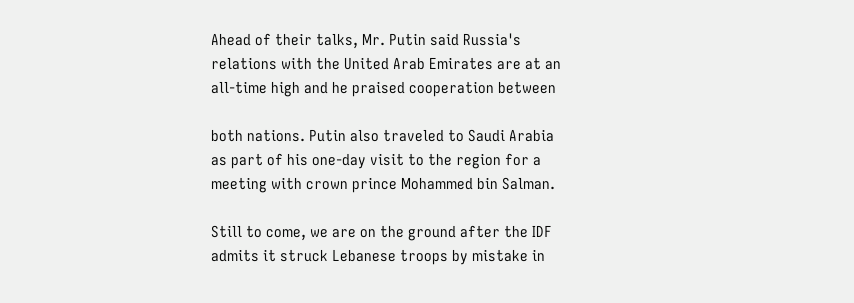Ahead of their talks, Mr. Putin said Russia's relations with the United Arab Emirates are at an all-time high and he praised cooperation between

both nations. Putin also traveled to Saudi Arabia as part of his one-day visit to the region for a meeting with crown prince Mohammed bin Salman.

Still to come, we are on the ground after the IDF admits it struck Lebanese troops by mistake in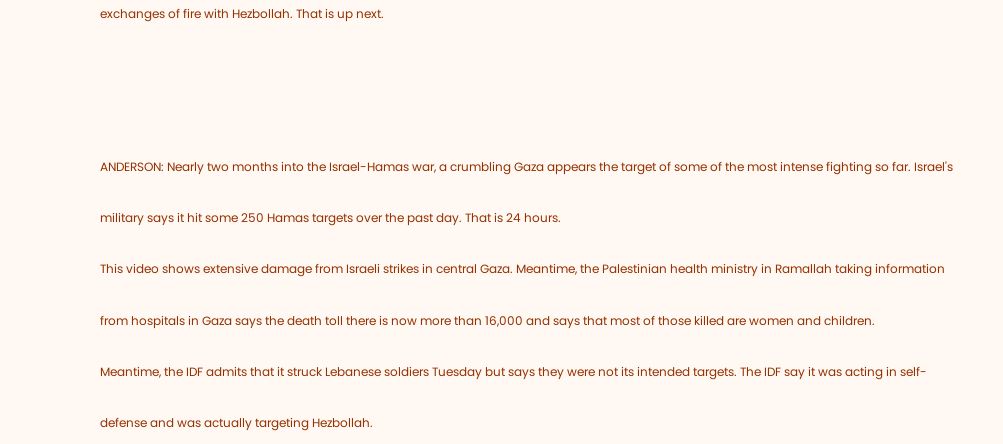exchanges of fire with Hezbollah. That is up next.





ANDERSON: Nearly two months into the Israel-Hamas war, a crumbling Gaza appears the target of some of the most intense fighting so far. Israel's

military says it hit some 250 Hamas targets over the past day. That is 24 hours.

This video shows extensive damage from Israeli strikes in central Gaza. Meantime, the Palestinian health ministry in Ramallah taking information

from hospitals in Gaza says the death toll there is now more than 16,000 and says that most of those killed are women and children.

Meantime, the IDF admits that it struck Lebanese soldiers Tuesday but says they were not its intended targets. The IDF say it was acting in self-

defense and was actually targeting Hezbollah.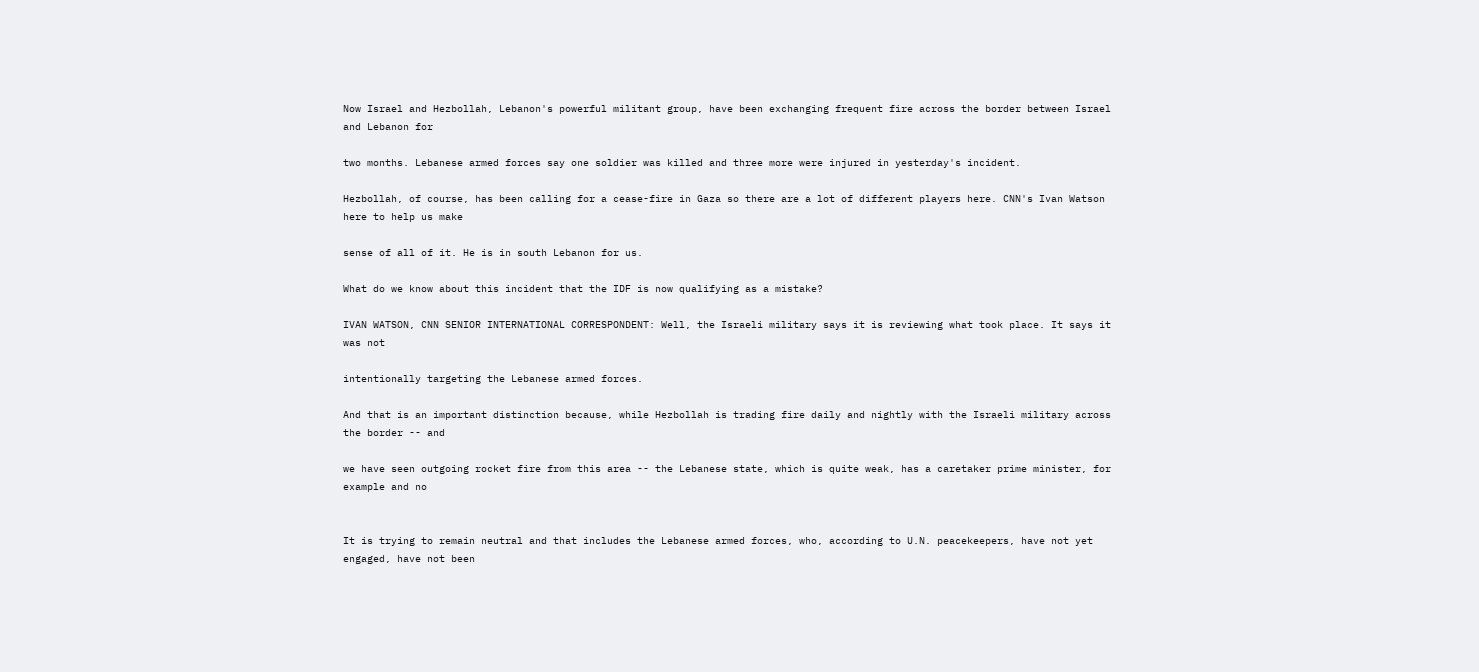Now Israel and Hezbollah, Lebanon's powerful militant group, have been exchanging frequent fire across the border between Israel and Lebanon for

two months. Lebanese armed forces say one soldier was killed and three more were injured in yesterday's incident.

Hezbollah, of course, has been calling for a cease-fire in Gaza so there are a lot of different players here. CNN's Ivan Watson here to help us make

sense of all of it. He is in south Lebanon for us.

What do we know about this incident that the IDF is now qualifying as a mistake?

IVAN WATSON, CNN SENIOR INTERNATIONAL CORRESPONDENT: Well, the Israeli military says it is reviewing what took place. It says it was not

intentionally targeting the Lebanese armed forces.

And that is an important distinction because, while Hezbollah is trading fire daily and nightly with the Israeli military across the border -- and

we have seen outgoing rocket fire from this area -- the Lebanese state, which is quite weak, has a caretaker prime minister, for example and no


It is trying to remain neutral and that includes the Lebanese armed forces, who, according to U.N. peacekeepers, have not yet engaged, have not been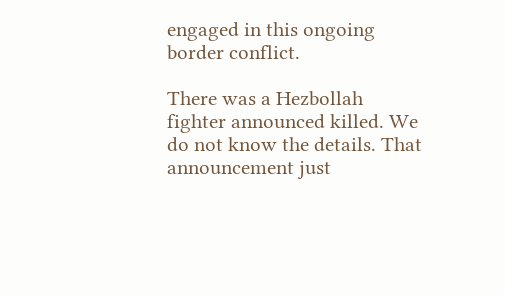engaged in this ongoing border conflict.

There was a Hezbollah fighter announced killed. We do not know the details. That announcement just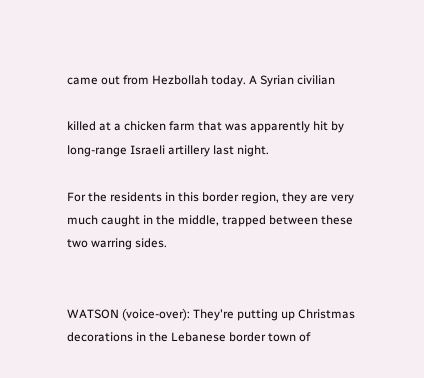came out from Hezbollah today. A Syrian civilian

killed at a chicken farm that was apparently hit by long-range Israeli artillery last night.

For the residents in this border region, they are very much caught in the middle, trapped between these two warring sides.


WATSON (voice-over): They're putting up Christmas decorations in the Lebanese border town of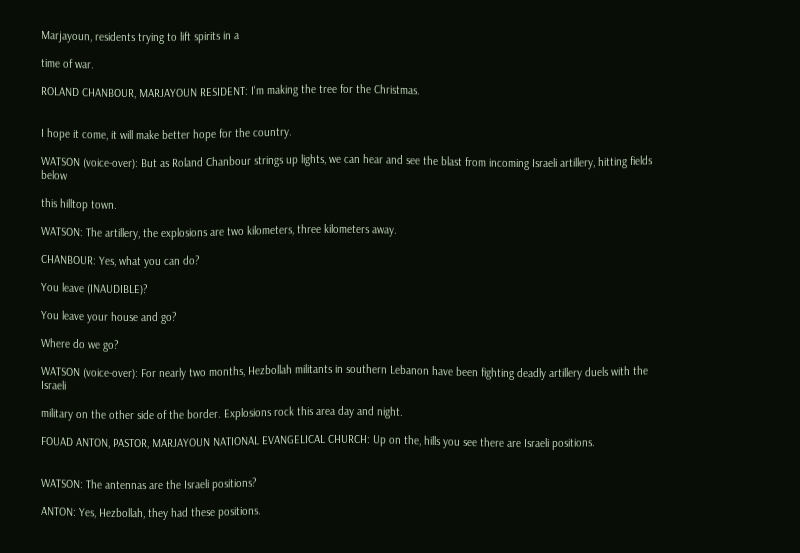Marjayoun, residents trying to lift spirits in a

time of war.

ROLAND CHANBOUR, MARJAYOUN RESIDENT: I'm making the tree for the Christmas.


I hope it come, it will make better hope for the country.

WATSON (voice-over): But as Roland Chanbour strings up lights, we can hear and see the blast from incoming Israeli artillery, hitting fields below

this hilltop town.

WATSON: The artillery, the explosions are two kilometers, three kilometers away.

CHANBOUR: Yes, what you can do?

You leave (INAUDIBLE)?

You leave your house and go?

Where do we go?

WATSON (voice-over): For nearly two months, Hezbollah militants in southern Lebanon have been fighting deadly artillery duels with the Israeli

military on the other side of the border. Explosions rock this area day and night.

FOUAD ANTON, PASTOR, MARJAYOUN NATIONAL EVANGELICAL CHURCH: Up on the, hills you see there are Israeli positions.


WATSON: The antennas are the Israeli positions?

ANTON: Yes, Hezbollah, they had these positions.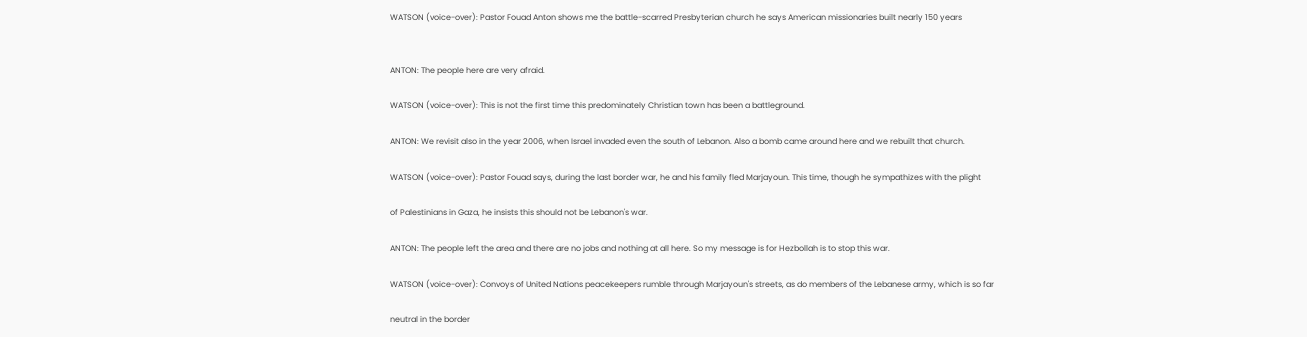WATSON (voice-over): Pastor Fouad Anton shows me the battle-scarred Presbyterian church he says American missionaries built nearly 150 years


ANTON: The people here are very afraid.

WATSON (voice-over): This is not the first time this predominately Christian town has been a battleground.

ANTON: We revisit also in the year 2006, when Israel invaded even the south of Lebanon. Also a bomb came around here and we rebuilt that church.

WATSON (voice-over): Pastor Fouad says, during the last border war, he and his family fled Marjayoun. This time, though he sympathizes with the plight

of Palestinians in Gaza, he insists this should not be Lebanon's war.

ANTON: The people left the area and there are no jobs and nothing at all here. So my message is for Hezbollah is to stop this war.

WATSON (voice-over): Convoys of United Nations peacekeepers rumble through Marjayoun's streets, as do members of the Lebanese army, which is so far

neutral in the border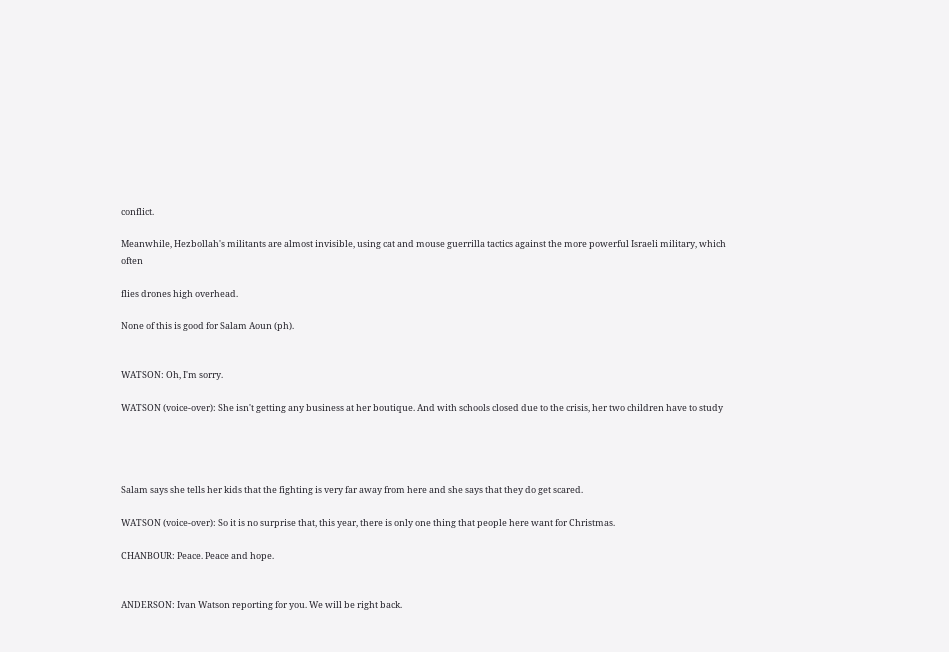conflict.

Meanwhile, Hezbollah's militants are almost invisible, using cat and mouse guerrilla tactics against the more powerful Israeli military, which often

flies drones high overhead.

None of this is good for Salam Aoun (ph).


WATSON: Oh, I'm sorry.

WATSON (voice-over): She isn't getting any business at her boutique. And with schools closed due to the crisis, her two children have to study




Salam says she tells her kids that the fighting is very far away from here and she says that they do get scared.

WATSON (voice-over): So it is no surprise that, this year, there is only one thing that people here want for Christmas.

CHANBOUR: Peace. Peace and hope.


ANDERSON: Ivan Watson reporting for you. We will be right back.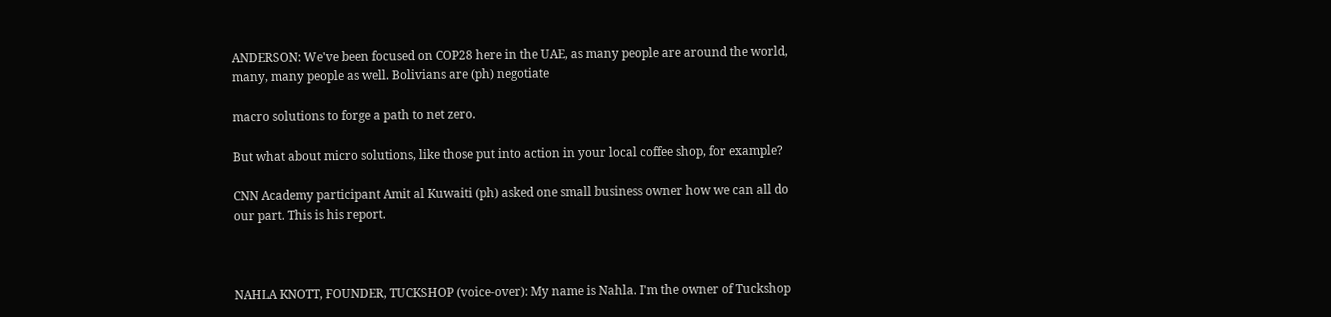ANDERSON: We've been focused on COP28 here in the UAE, as many people are around the world, many, many people as well. Bolivians are (ph) negotiate

macro solutions to forge a path to net zero.

But what about micro solutions, like those put into action in your local coffee shop, for example?

CNN Academy participant Amit al Kuwaiti (ph) asked one small business owner how we can all do our part. This is his report.



NAHLA KNOTT, FOUNDER, TUCKSHOP (voice-over): My name is Nahla. I'm the owner of Tuckshop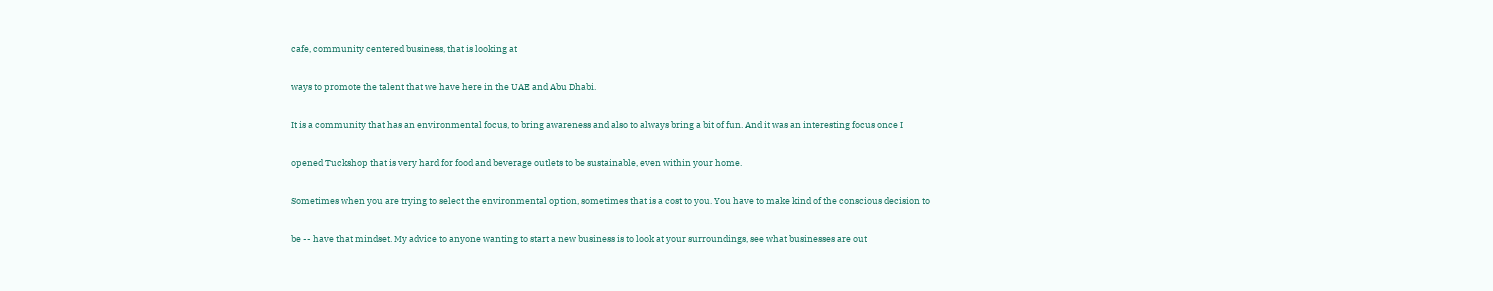cafe, community centered business, that is looking at

ways to promote the talent that we have here in the UAE and Abu Dhabi.

It is a community that has an environmental focus, to bring awareness and also to always bring a bit of fun. And it was an interesting focus once I

opened Tuckshop that is very hard for food and beverage outlets to be sustainable, even within your home.

Sometimes when you are trying to select the environmental option, sometimes that is a cost to you. You have to make kind of the conscious decision to

be -- have that mindset. My advice to anyone wanting to start a new business is to look at your surroundings, see what businesses are out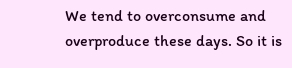We tend to overconsume and overproduce these days. So it is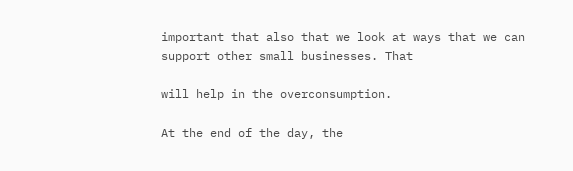important that also that we look at ways that we can support other small businesses. That

will help in the overconsumption.

At the end of the day, the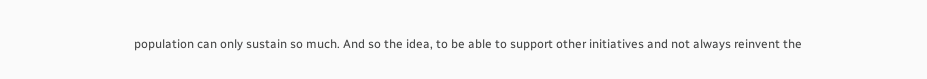population can only sustain so much. And so the idea, to be able to support other initiatives and not always reinvent the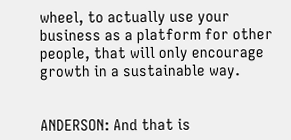wheel, to actually use your business as a platform for other people, that will only encourage growth in a sustainable way.


ANDERSON: And that is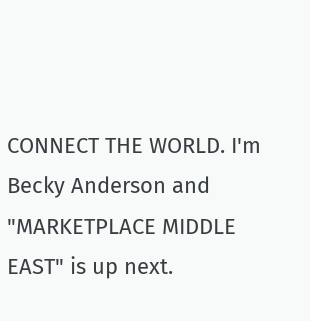CONNECT THE WORLD. I'm Becky Anderson and "MARKETPLACE MIDDLE EAST" is up next.